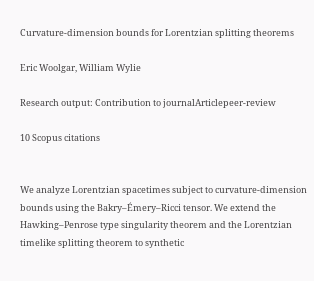Curvature-dimension bounds for Lorentzian splitting theorems

Eric Woolgar, William Wylie

Research output: Contribution to journalArticlepeer-review

10 Scopus citations


We analyze Lorentzian spacetimes subject to curvature-dimension bounds using the Bakry–Émery–Ricci tensor. We extend the Hawking–Penrose type singularity theorem and the Lorentzian timelike splitting theorem to synthetic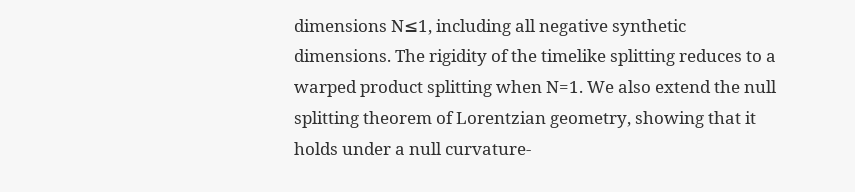dimensions N≤1, including all negative synthetic dimensions. The rigidity of the timelike splitting reduces to a warped product splitting when N=1. We also extend the null splitting theorem of Lorentzian geometry, showing that it holds under a null curvature-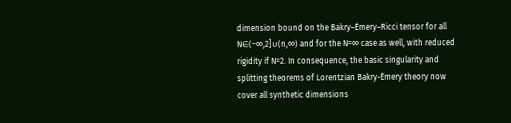dimension bound on the Bakry–Émery–Ricci tensor for all N∈(−∞,2]∪(n,∞) and for the N=∞ case as well, with reduced rigidity if N=2. In consequence, the basic singularity and splitting theorems of Lorentzian Bakry-Émery theory now cover all synthetic dimensions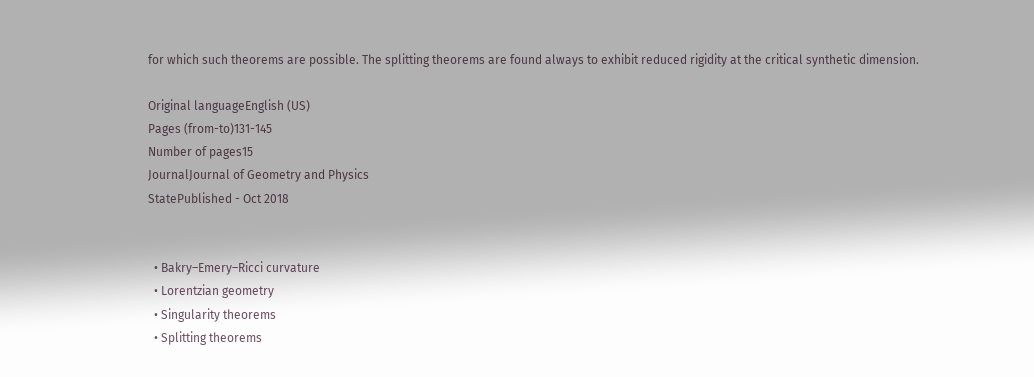for which such theorems are possible. The splitting theorems are found always to exhibit reduced rigidity at the critical synthetic dimension.

Original languageEnglish (US)
Pages (from-to)131-145
Number of pages15
JournalJournal of Geometry and Physics
StatePublished - Oct 2018


  • Bakry–Emery–Ricci curvature
  • Lorentzian geometry
  • Singularity theorems
  • Splitting theorems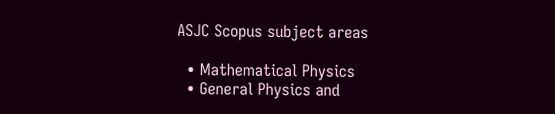ASJC Scopus subject areas

  • Mathematical Physics
  • General Physics and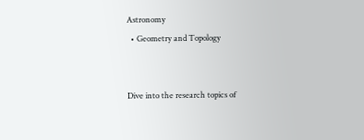Astronomy
  • Geometry and Topology


Dive into the research topics of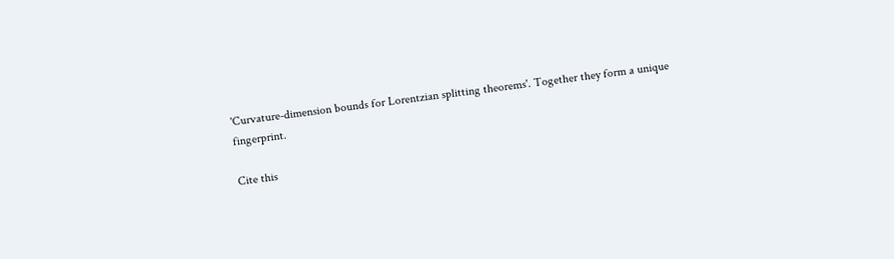'Curvature-dimension bounds for Lorentzian splitting theorems'. Together they form a unique fingerprint.

Cite this